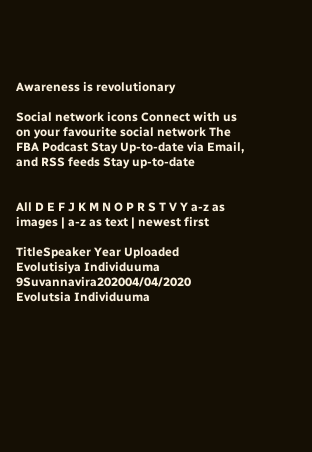Awareness is revolutionary

Social network icons Connect with us on your favourite social network The FBA Podcast Stay Up-to-date via Email, and RSS feeds Stay up-to-date


All D E F J K M N O P R S T V Y a-z as images | a-z as text | newest first

TitleSpeaker Year Uploaded
Evolutisiya Individuuma 9Suvannavira202004/04/2020
Evolutsia Individuuma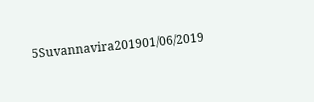5Suvannavira201901/06/2019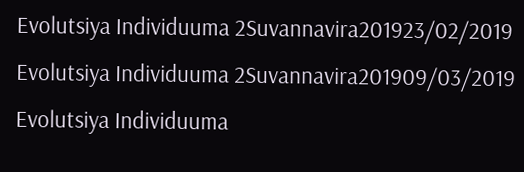Evolutsiya Individuuma 2Suvannavira201923/02/2019
Evolutsiya Individuuma 2Suvannavira201909/03/2019
Evolutsiya Individuuma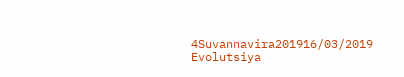4Suvannavira201916/03/2019
Evolutsiya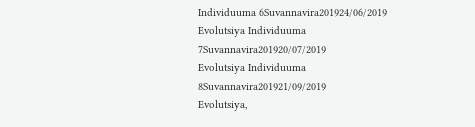Individuuma 6Suvannavira201924/06/2019
Evolutsiya Individuuma 7Suvannavira201920/07/2019
Evolutsiya Individuuma 8Suvannavira201921/09/2019
Evolutsiya,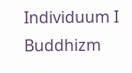Individuum I Buddhizm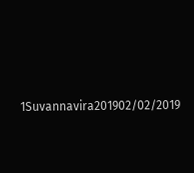1Suvannavira201902/02/2019